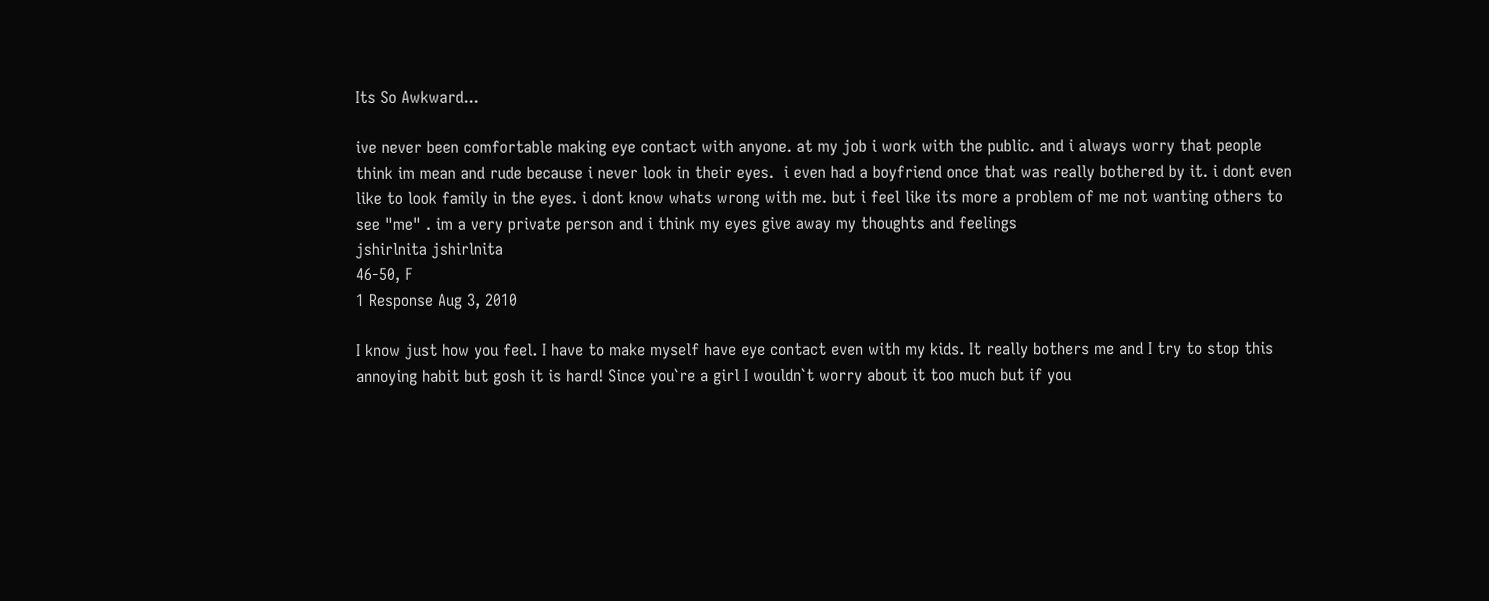Its So Awkward...

ive never been comfortable making eye contact with anyone. at my job i work with the public. and i always worry that people think im mean and rude because i never look in their eyes.  i even had a boyfriend once that was really bothered by it. i dont even like to look family in the eyes. i dont know whats wrong with me. but i feel like its more a problem of me not wanting others to see "me" . im a very private person and i think my eyes give away my thoughts and feelings
jshirlnita jshirlnita
46-50, F
1 Response Aug 3, 2010

I know just how you feel. I have to make myself have eye contact even with my kids. It really bothers me and I try to stop this annoying habit but gosh it is hard! Since you`re a girl I wouldn`t worry about it too much but if you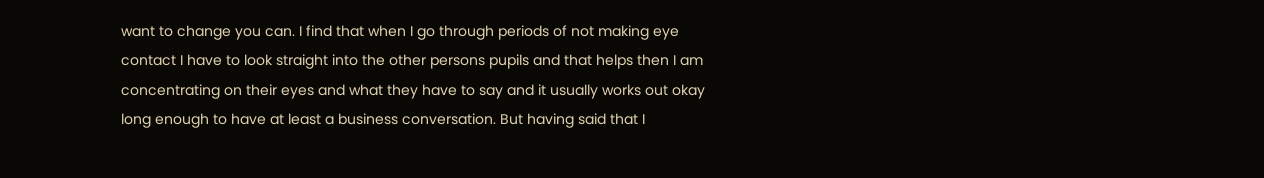want to change you can. I find that when I go through periods of not making eye contact I have to look straight into the other persons pupils and that helps then I am concentrating on their eyes and what they have to say and it usually works out okay long enough to have at least a business conversation. But having said that I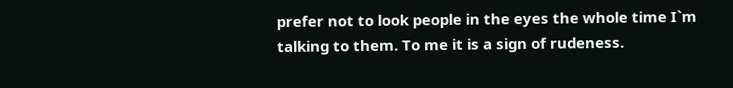prefer not to look people in the eyes the whole time I`m talking to them. To me it is a sign of rudeness.